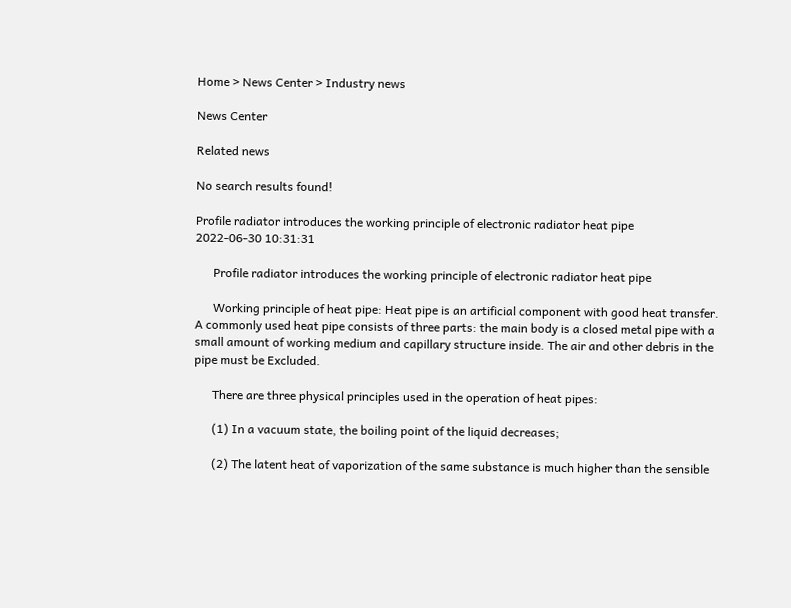Home > News Center > Industry news

News Center

Related news

No search results found!

Profile radiator introduces the working principle of electronic radiator heat pipe
2022-06-30 10:31:31

      Profile radiator introduces the working principle of electronic radiator heat pipe

      Working principle of heat pipe: Heat pipe is an artificial component with good heat transfer. A commonly used heat pipe consists of three parts: the main body is a closed metal pipe with a small amount of working medium and capillary structure inside. The air and other debris in the pipe must be Excluded.

      There are three physical principles used in the operation of heat pipes:

      (1) In a vacuum state, the boiling point of the liquid decreases;

      (2) The latent heat of vaporization of the same substance is much higher than the sensible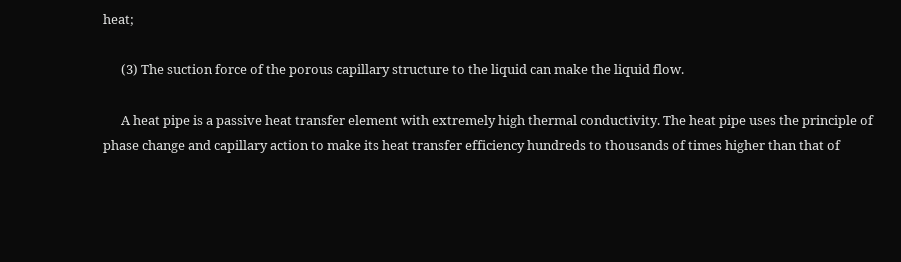heat;

      (3) The suction force of the porous capillary structure to the liquid can make the liquid flow.

      A heat pipe is a passive heat transfer element with extremely high thermal conductivity. The heat pipe uses the principle of phase change and capillary action to make its heat transfer efficiency hundreds to thousands of times higher than that of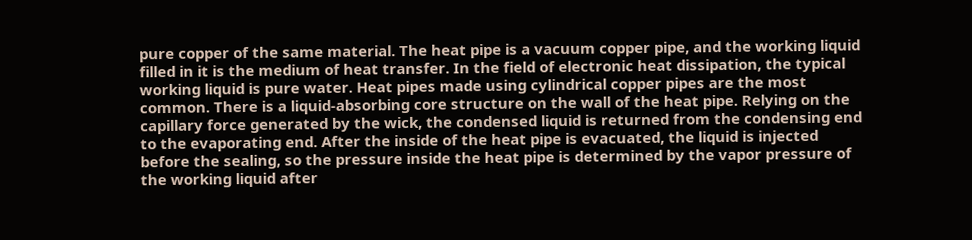pure copper of the same material. The heat pipe is a vacuum copper pipe, and the working liquid filled in it is the medium of heat transfer. In the field of electronic heat dissipation, the typical working liquid is pure water. Heat pipes made using cylindrical copper pipes are the most common. There is a liquid-absorbing core structure on the wall of the heat pipe. Relying on the capillary force generated by the wick, the condensed liquid is returned from the condensing end to the evaporating end. After the inside of the heat pipe is evacuated, the liquid is injected before the sealing, so the pressure inside the heat pipe is determined by the vapor pressure of the working liquid after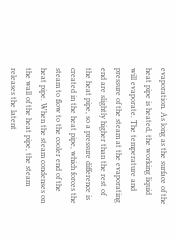evaporation. As long as the surface of the heat pipe is heated, the working liquid will evaporate. The temperature and pressure of the steam at the evaporating end are slightly higher than the rest of the heat pipe, so a pressure difference is created in the heat pipe, which forces the steam to flow to the cooler end of the heat pipe. When the steam condenses on the wall of the heat pipe, the steam releases the latent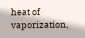heat of vaporization,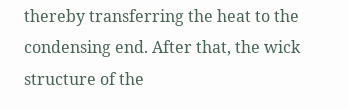thereby transferring the heat to the condensing end. After that, the wick structure of the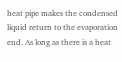heat pipe makes the condensed liquid return to the evaporation end. As long as there is a heat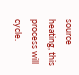source heating, this process will cycle.